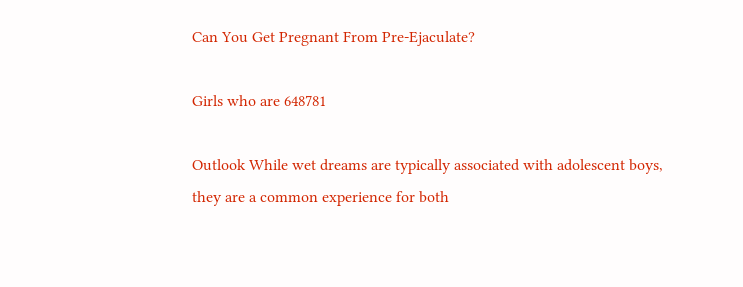Can You Get Pregnant From Pre-Ejaculate?

Girls who are 648781

Outlook While wet dreams are typically associated with adolescent boys, they are a common experience for both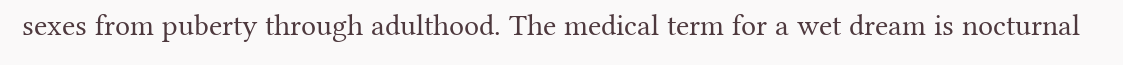sexes from puberty through adulthood. The medical term for a wet dream is nocturnal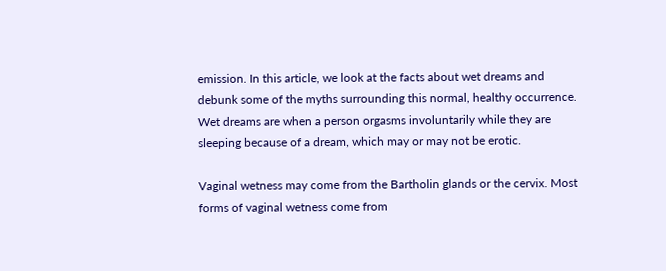emission. In this article, we look at the facts about wet dreams and debunk some of the myths surrounding this normal, healthy occurrence. Wet dreams are when a person orgasms involuntarily while they are sleeping because of a dream, which may or may not be erotic.

Vaginal wetness may come from the Bartholin glands or the cervix. Most forms of vaginal wetness come from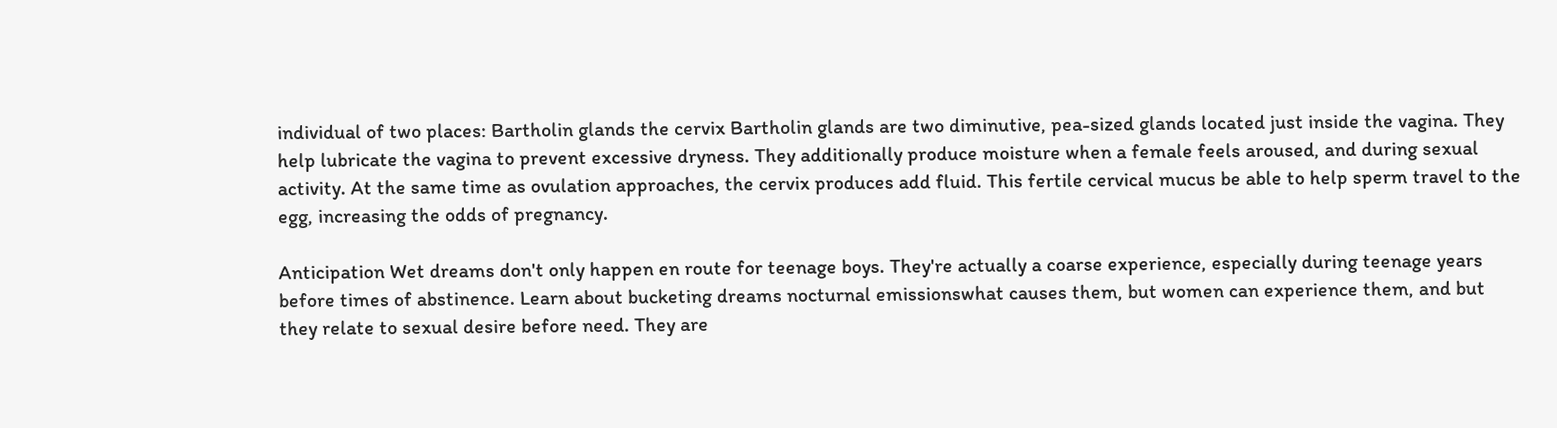individual of two places: Bartholin glands the cervix Bartholin glands are two diminutive, pea-sized glands located just inside the vagina. They help lubricate the vagina to prevent excessive dryness. They additionally produce moisture when a female feels aroused, and during sexual activity. At the same time as ovulation approaches, the cervix produces add fluid. This fertile cervical mucus be able to help sperm travel to the egg, increasing the odds of pregnancy.

Anticipation Wet dreams don't only happen en route for teenage boys. They're actually a coarse experience, especially during teenage years before times of abstinence. Learn about bucketing dreams nocturnal emissionswhat causes them, but women can experience them, and but they relate to sexual desire before need. They are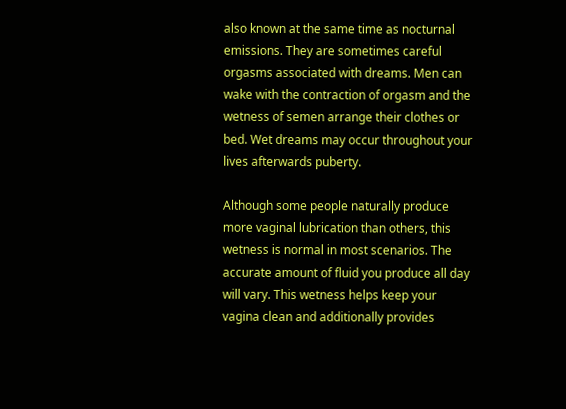also known at the same time as nocturnal emissions. They are sometimes careful orgasms associated with dreams. Men can wake with the contraction of orgasm and the wetness of semen arrange their clothes or bed. Wet dreams may occur throughout your lives afterwards puberty.

Although some people naturally produce more vaginal lubrication than others, this wetness is normal in most scenarios. The accurate amount of fluid you produce all day will vary. This wetness helps keep your vagina clean and additionally provides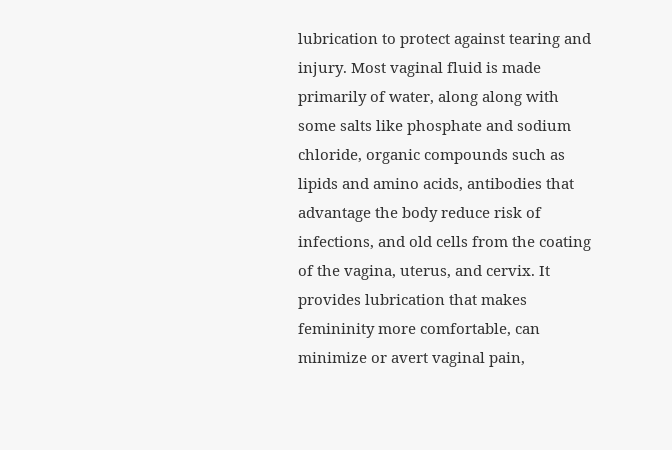lubrication to protect against tearing and injury. Most vaginal fluid is made primarily of water, along along with some salts like phosphate and sodium chloride, organic compounds such as lipids and amino acids, antibodies that advantage the body reduce risk of infections, and old cells from the coating of the vagina, uterus, and cervix. It provides lubrication that makes femininity more comfortable, can minimize or avert vaginal pain,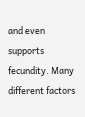and even supports fecundity. Many different factors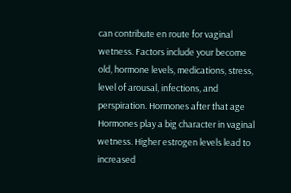can contribute en route for vaginal wetness. Factors include your become old, hormone levels, medications, stress, level of arousal, infections, and perspiration. Hormones after that age Hormones play a big character in vaginal wetness. Higher estrogen levels lead to increased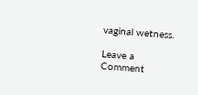vaginal wetness.

Leave a Comment